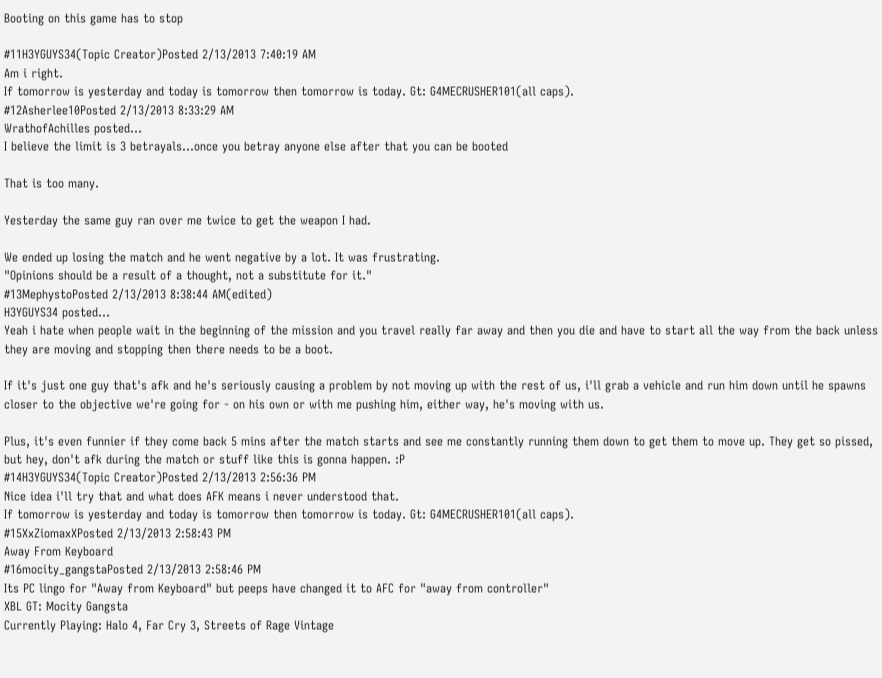Booting on this game has to stop

#11H3YGUYS34(Topic Creator)Posted 2/13/2013 7:40:19 AM
Am i right.
If tomorrow is yesterday and today is tomorrow then tomorrow is today. Gt: G4MECRUSHER101(all caps).
#12Asherlee10Posted 2/13/2013 8:33:29 AM
WrathofAchilles posted...
I believe the limit is 3 betrayals...once you betray anyone else after that you can be booted

That is too many.

Yesterday the same guy ran over me twice to get the weapon I had.

We ended up losing the match and he went negative by a lot. It was frustrating.
"Opinions should be a result of a thought, not a substitute for it."
#13MephystoPosted 2/13/2013 8:38:44 AM(edited)
H3YGUYS34 posted...
Yeah i hate when people wait in the beginning of the mission and you travel really far away and then you die and have to start all the way from the back unless they are moving and stopping then there needs to be a boot.

If it's just one guy that's afk and he's seriously causing a problem by not moving up with the rest of us, i'll grab a vehicle and run him down until he spawns closer to the objective we're going for - on his own or with me pushing him, either way, he's moving with us.

Plus, it's even funnier if they come back 5 mins after the match starts and see me constantly running them down to get them to move up. They get so pissed, but hey, don't afk during the match or stuff like this is gonna happen. :P
#14H3YGUYS34(Topic Creator)Posted 2/13/2013 2:56:36 PM
Nice idea i'll try that and what does AFK means i never understood that.
If tomorrow is yesterday and today is tomorrow then tomorrow is today. Gt: G4MECRUSHER101(all caps).
#15XxZiomaxXPosted 2/13/2013 2:58:43 PM
Away From Keyboard
#16mocity_gangstaPosted 2/13/2013 2:58:46 PM
Its PC lingo for "Away from Keyboard" but peeps have changed it to AFC for "away from controller"
XBL GT: Mocity Gangsta
Currently Playing: Halo 4, Far Cry 3, Streets of Rage Vintage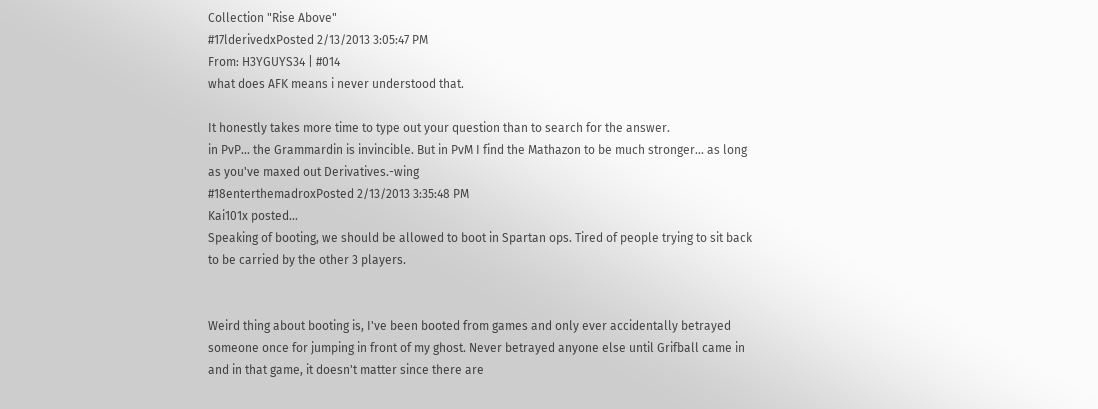Collection "Rise Above"
#17lderivedxPosted 2/13/2013 3:05:47 PM
From: H3YGUYS34 | #014
what does AFK means i never understood that.

It honestly takes more time to type out your question than to search for the answer.
in PvP... the Grammardin is invincible. But in PvM I find the Mathazon to be much stronger... as long as you've maxed out Derivatives.-wing
#18enterthemadroxPosted 2/13/2013 3:35:48 PM
Kai101x posted...
Speaking of booting, we should be allowed to boot in Spartan ops. Tired of people trying to sit back to be carried by the other 3 players.


Weird thing about booting is, I've been booted from games and only ever accidentally betrayed someone once for jumping in front of my ghost. Never betrayed anyone else until Grifball came in and in that game, it doesn't matter since there are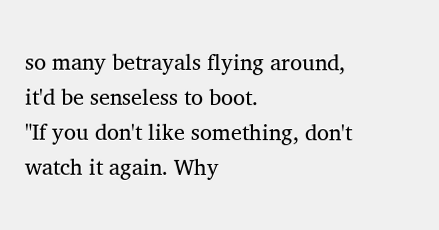so many betrayals flying around, it'd be senseless to boot.
"If you don't like something, don't watch it again. Why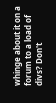whinge about it on a forum to a load of divs? Don't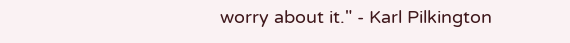worry about it." - Karl Pilkington